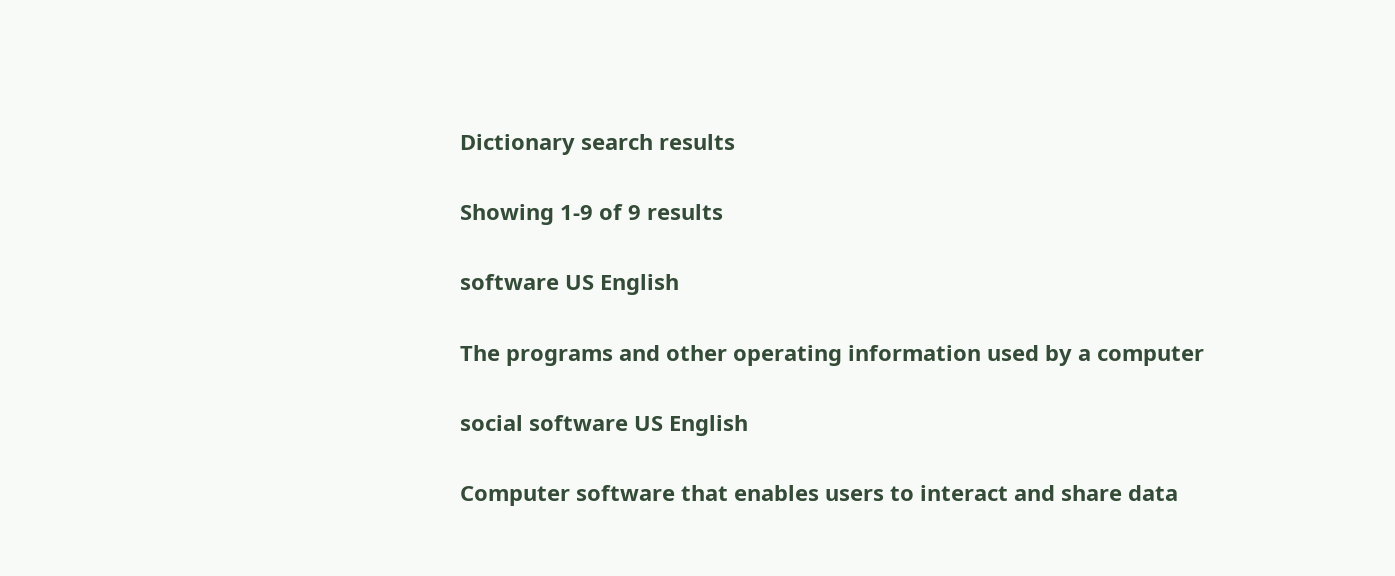Dictionary search results

Showing 1-9 of 9 results

software US English

The programs and other operating information used by a computer

social software US English

Computer software that enables users to interact and share data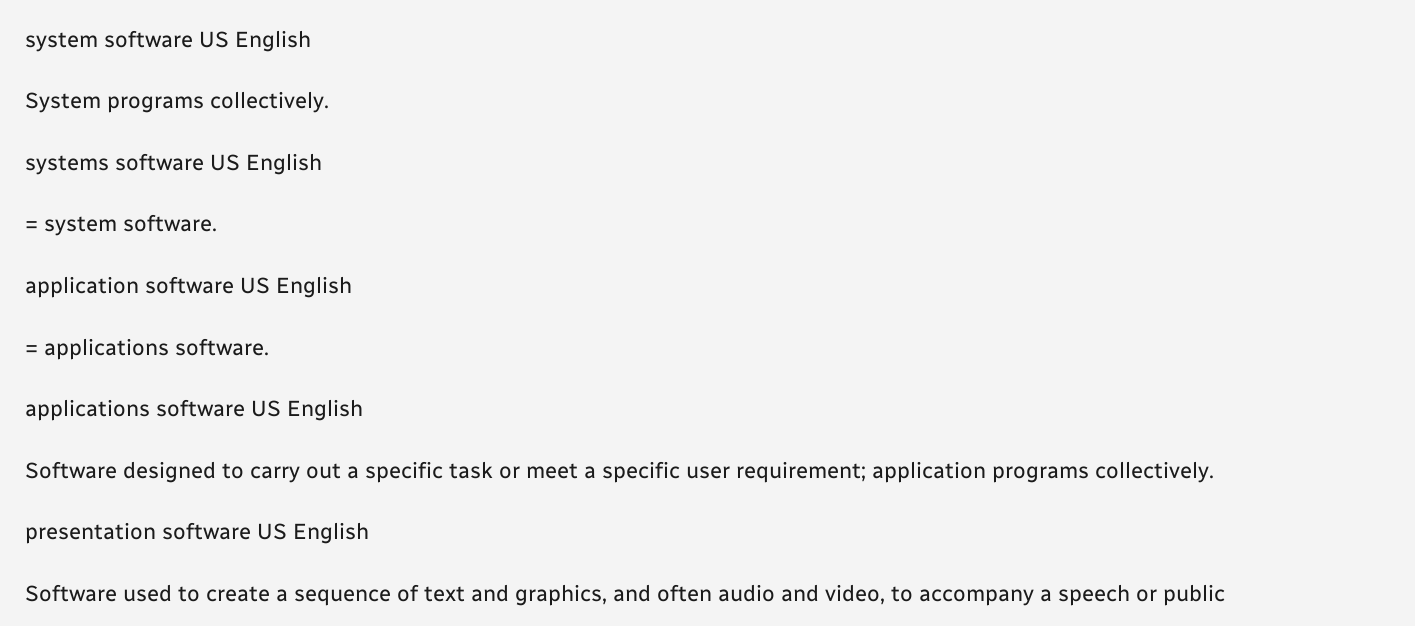system software US English

System programs collectively.

systems software US English

= system software.

application software US English

= applications software.

applications software US English

Software designed to carry out a specific task or meet a specific user requirement; application programs collectively.

presentation software US English

Software used to create a sequence of text and graphics, and often audio and video, to accompany a speech or public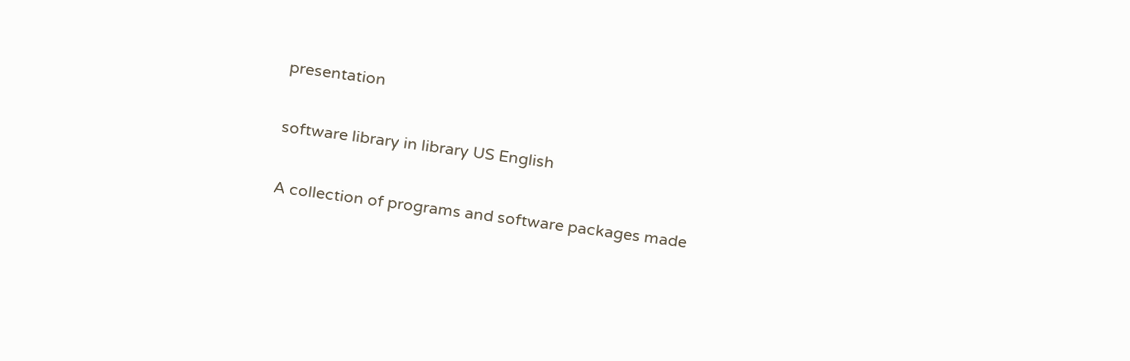presentation

software library in library US English

A collection of programs and software packages made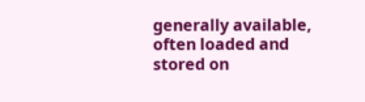generally available, often loaded and stored on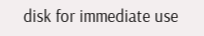disk for immediate use